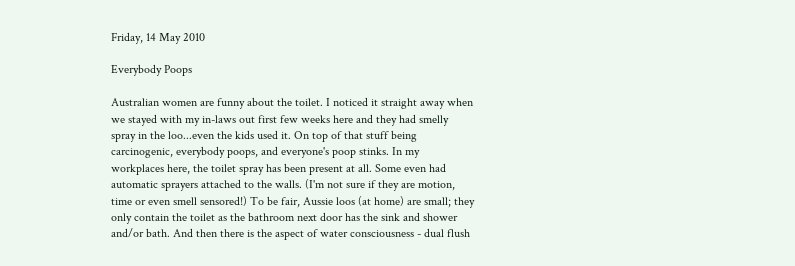Friday, 14 May 2010

Everybody Poops

Australian women are funny about the toilet. I noticed it straight away when we stayed with my in-laws out first few weeks here and they had smelly spray in the loo...even the kids used it. On top of that stuff being carcinogenic, everybody poops, and everyone's poop stinks. In my workplaces here, the toilet spray has been present at all. Some even had automatic sprayers attached to the walls. (I'm not sure if they are motion, time or even smell sensored!) To be fair, Aussie loos (at home) are small; they only contain the toilet as the bathroom next door has the sink and shower and/or bath. And then there is the aspect of water consciousness - dual flush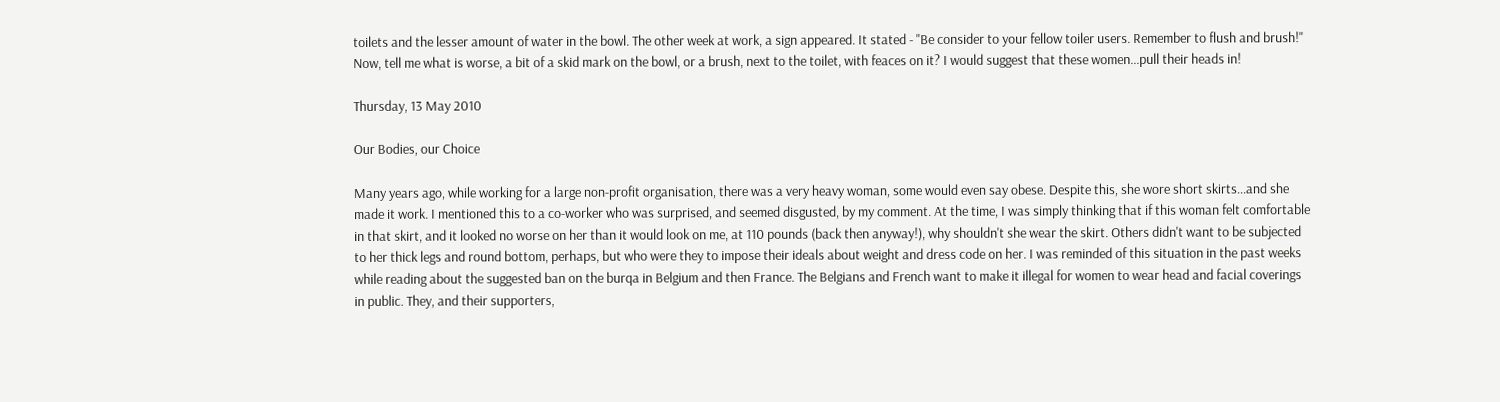toilets and the lesser amount of water in the bowl. The other week at work, a sign appeared. It stated - "Be consider to your fellow toiler users. Remember to flush and brush!" Now, tell me what is worse, a bit of a skid mark on the bowl, or a brush, next to the toilet, with feaces on it? I would suggest that these women...pull their heads in!

Thursday, 13 May 2010

Our Bodies, our Choice

Many years ago, while working for a large non-profit organisation, there was a very heavy woman, some would even say obese. Despite this, she wore short skirts...and she made it work. I mentioned this to a co-worker who was surprised, and seemed disgusted, by my comment. At the time, I was simply thinking that if this woman felt comfortable in that skirt, and it looked no worse on her than it would look on me, at 110 pounds (back then anyway!), why shouldn't she wear the skirt. Others didn't want to be subjected to her thick legs and round bottom, perhaps, but who were they to impose their ideals about weight and dress code on her. I was reminded of this situation in the past weeks while reading about the suggested ban on the burqa in Belgium and then France. The Belgians and French want to make it illegal for women to wear head and facial coverings in public. They, and their supporters,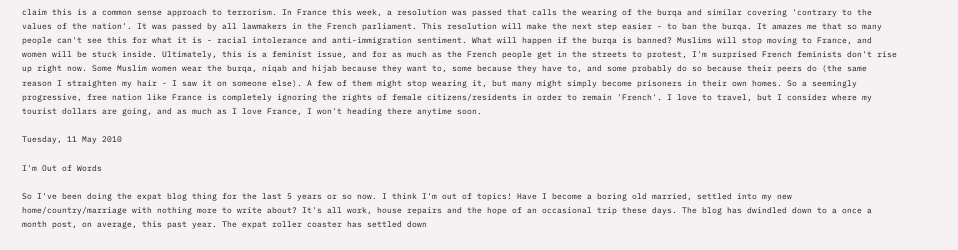claim this is a common sense approach to terrorism. In France this week, a resolution was passed that calls the wearing of the burqa and similar covering 'contrary to the values of the nation'. It was passed by all lawmakers in the French parliament. This resolution will make the next step easier - to ban the burqa. It amazes me that so many people can't see this for what it is - racial intolerance and anti-immigration sentiment. What will happen if the burqa is banned? Muslims will stop moving to France, and women will be stuck inside. Ultimately, this is a feminist issue, and for as much as the French people get in the streets to protest, I'm surprised French feminists don't rise up right now. Some Muslim women wear the burqa, niqab and hijab because they want to, some because they have to, and some probably do so because their peers do (the same reason I straighten my hair - I saw it on someone else). A few of them might stop wearing it, but many might simply become prisoners in their own homes. So a seemingly progressive, free nation like France is completely ignoring the rights of female citizens/residents in order to remain 'French'. I love to travel, but I consider where my tourist dollars are going, and as much as I love France, I won't heading there anytime soon.

Tuesday, 11 May 2010

I'm Out of Words

So I've been doing the expat blog thing for the last 5 years or so now. I think I'm out of topics! Have I become a boring old married, settled into my new home/country/marriage with nothing more to write about? It's all work, house repairs and the hope of an occasional trip these days. The blog has dwindled down to a once a month post, on average, this past year. The expat roller coaster has settled down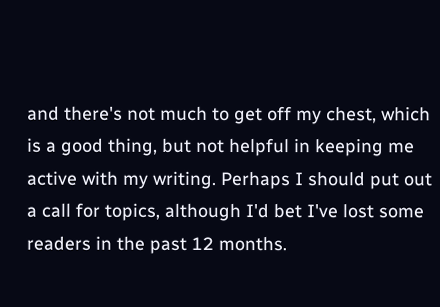and there's not much to get off my chest, which is a good thing, but not helpful in keeping me active with my writing. Perhaps I should put out a call for topics, although I'd bet I've lost some readers in the past 12 months.